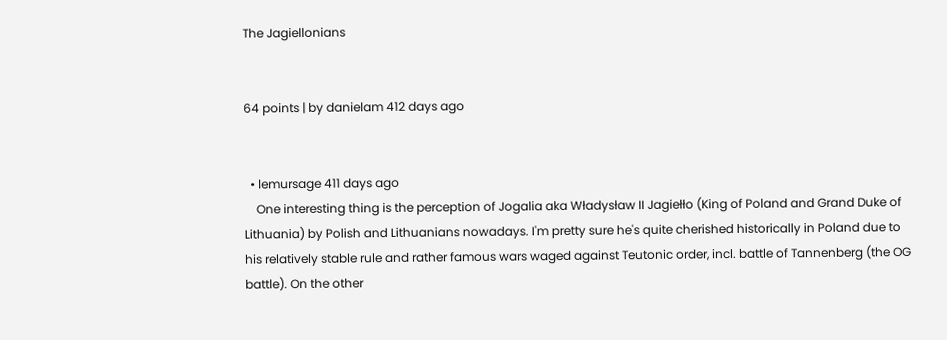The Jagiellonians


64 points | by danielam 412 days ago


  • lemursage 411 days ago
    One interesting thing is the perception of Jogalia aka Władysław II Jagiełło (King of Poland and Grand Duke of Lithuania) by Polish and Lithuanians nowadays. I'm pretty sure he's quite cherished historically in Poland due to his relatively stable rule and rather famous wars waged against Teutonic order, incl. battle of Tannenberg (the OG battle). On the other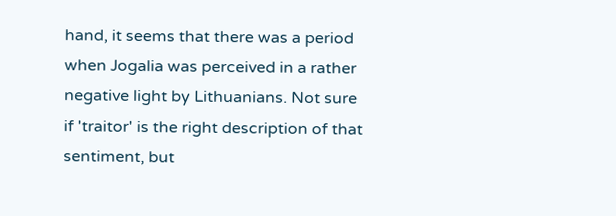hand, it seems that there was a period when Jogalia was perceived in a rather negative light by Lithuanians. Not sure if 'traitor' is the right description of that sentiment, but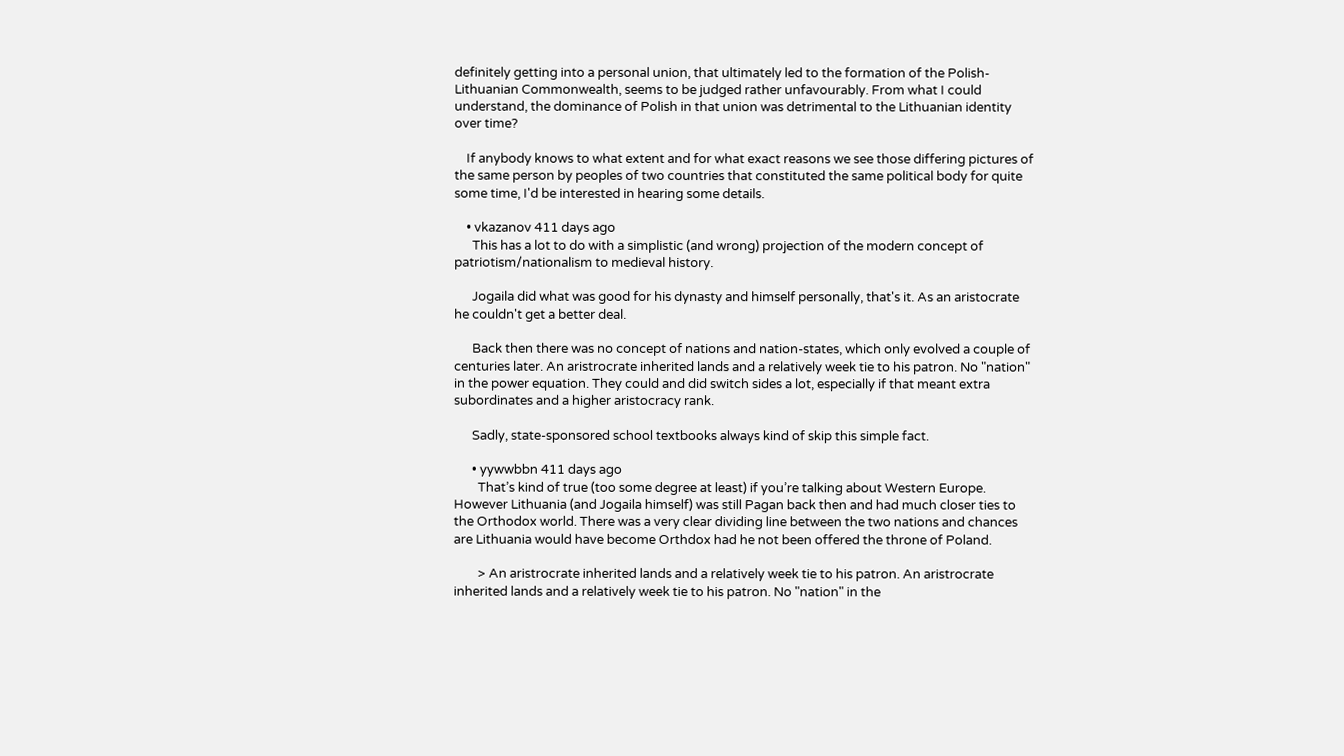definitely getting into a personal union, that ultimately led to the formation of the Polish-Lithuanian Commonwealth, seems to be judged rather unfavourably. From what I could understand, the dominance of Polish in that union was detrimental to the Lithuanian identity over time?

    If anybody knows to what extent and for what exact reasons we see those differing pictures of the same person by peoples of two countries that constituted the same political body for quite some time, I'd be interested in hearing some details.

    • vkazanov 411 days ago
      This has a lot to do with a simplistic (and wrong) projection of the modern concept of patriotism/nationalism to medieval history.

      Jogaila did what was good for his dynasty and himself personally, that's it. As an aristocrate he couldn't get a better deal.

      Back then there was no concept of nations and nation-states, which only evolved a couple of centuries later. An aristrocrate inherited lands and a relatively week tie to his patron. No "nation" in the power equation. They could and did switch sides a lot, especially if that meant extra subordinates and a higher aristocracy rank.

      Sadly, state-sponsored school textbooks always kind of skip this simple fact.

      • yywwbbn 411 days ago
        That’s kind of true (too some degree at least) if you’re talking about Western Europe. However Lithuania (and Jogaila himself) was still Pagan back then and had much closer ties to the Orthodox world. There was a very clear dividing line between the two nations and chances are Lithuania would have become Orthdox had he not been offered the throne of Poland.

        > An aristrocrate inherited lands and a relatively week tie to his patron. An aristrocrate inherited lands and a relatively week tie to his patron. No "nation" in the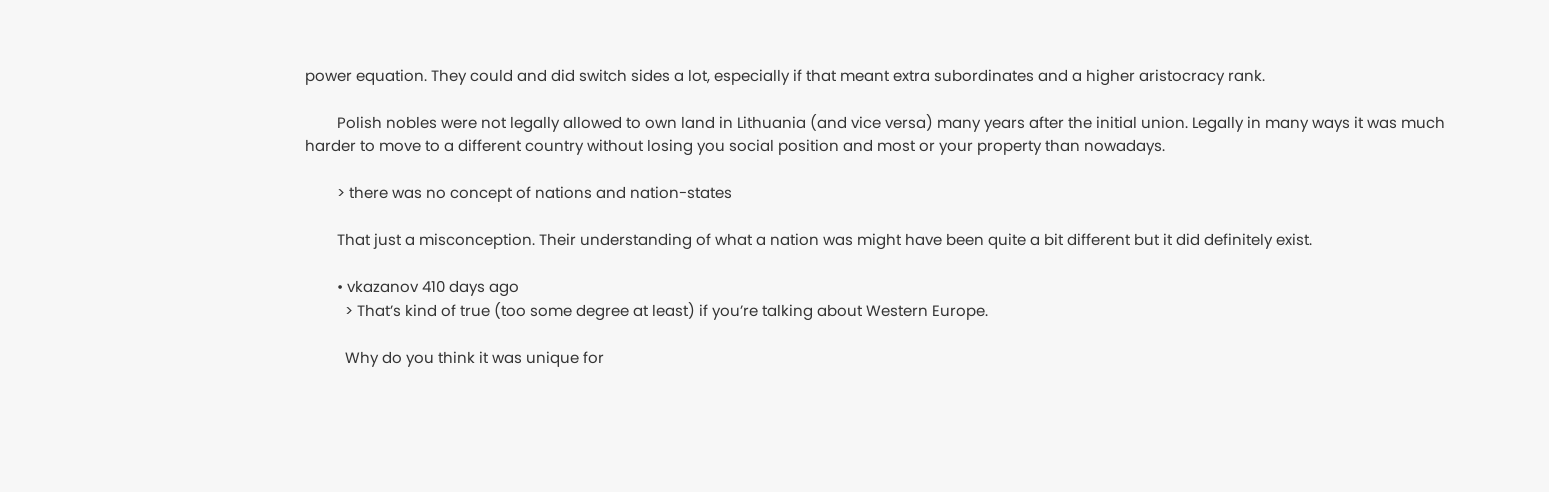power equation. They could and did switch sides a lot, especially if that meant extra subordinates and a higher aristocracy rank.

        Polish nobles were not legally allowed to own land in Lithuania (and vice versa) many years after the initial union. Legally in many ways it was much harder to move to a different country without losing you social position and most or your property than nowadays.

        > there was no concept of nations and nation-states

        That just a misconception. Their understanding of what a nation was might have been quite a bit different but it did definitely exist.

        • vkazanov 410 days ago
          > That’s kind of true (too some degree at least) if you’re talking about Western Europe.

          Why do you think it was unique for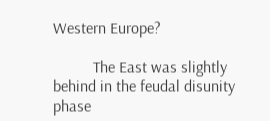Western Europe?

          The East was slightly behind in the feudal disunity phase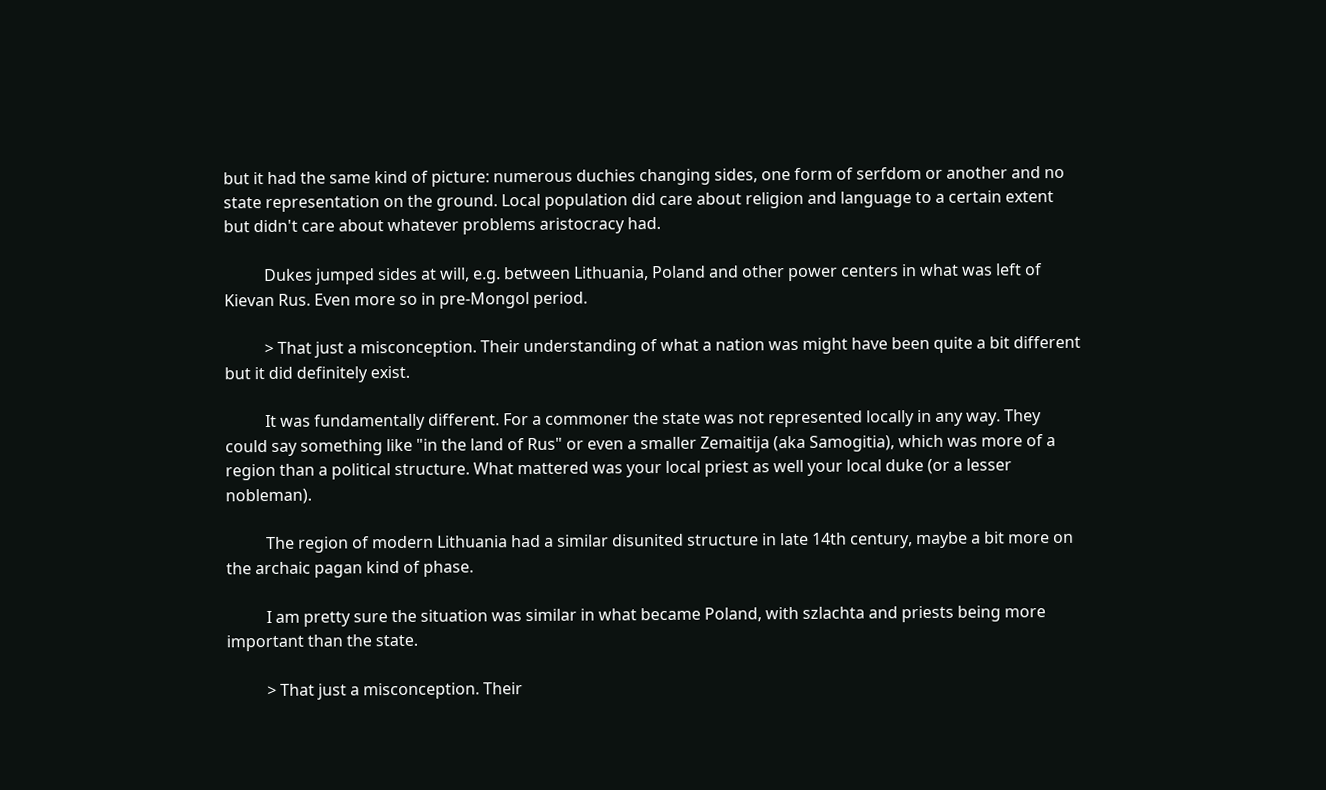but it had the same kind of picture: numerous duchies changing sides, one form of serfdom or another and no state representation on the ground. Local population did care about religion and language to a certain extent but didn't care about whatever problems aristocracy had.

          Dukes jumped sides at will, e.g. between Lithuania, Poland and other power centers in what was left of Kievan Rus. Even more so in pre-Mongol period.

          > That just a misconception. Their understanding of what a nation was might have been quite a bit different but it did definitely exist.

          It was fundamentally different. For a commoner the state was not represented locally in any way. They could say something like "in the land of Rus" or even a smaller Zemaitija (aka Samogitia), which was more of a region than a political structure. What mattered was your local priest as well your local duke (or a lesser nobleman).

          The region of modern Lithuania had a similar disunited structure in late 14th century, maybe a bit more on the archaic pagan kind of phase.

          I am pretty sure the situation was similar in what became Poland, with szlachta and priests being more important than the state.

          > That just a misconception. Their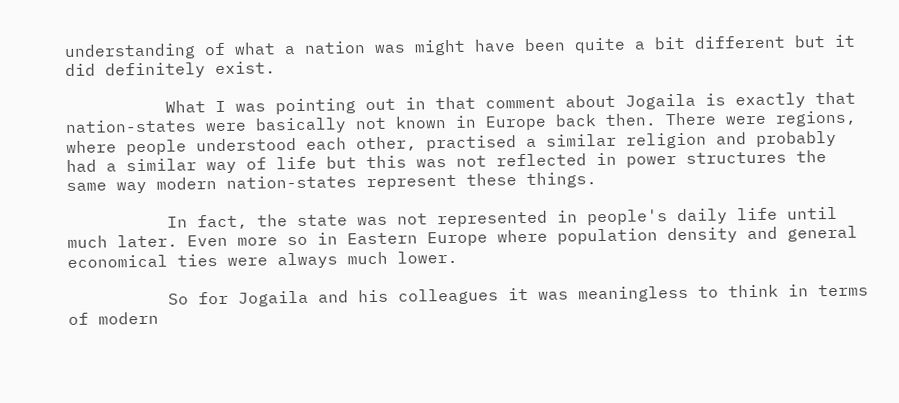understanding of what a nation was might have been quite a bit different but it did definitely exist.

          What I was pointing out in that comment about Jogaila is exactly that nation-states were basically not known in Europe back then. There were regions, where people understood each other, practised a similar religion and probably had a similar way of life but this was not reflected in power structures the same way modern nation-states represent these things.

          In fact, the state was not represented in people's daily life until much later. Even more so in Eastern Europe where population density and general economical ties were always much lower.

          So for Jogaila and his colleagues it was meaningless to think in terms of modern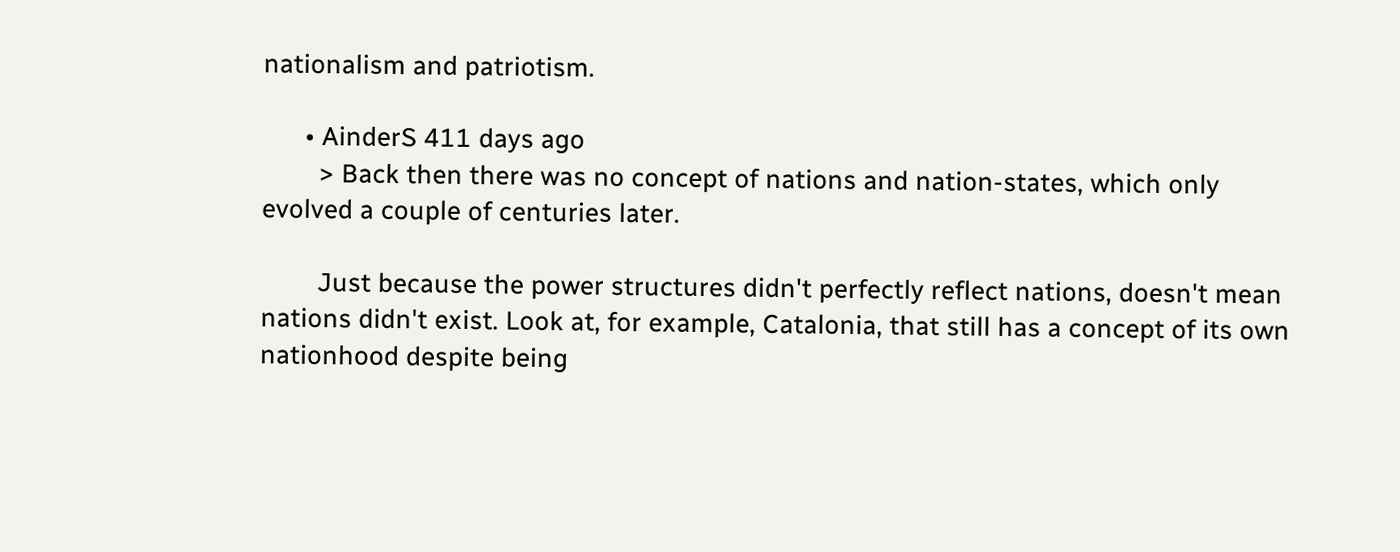nationalism and patriotism.

      • AinderS 411 days ago
        > Back then there was no concept of nations and nation-states, which only evolved a couple of centuries later.

        Just because the power structures didn't perfectly reflect nations, doesn't mean nations didn't exist. Look at, for example, Catalonia, that still has a concept of its own nationhood despite being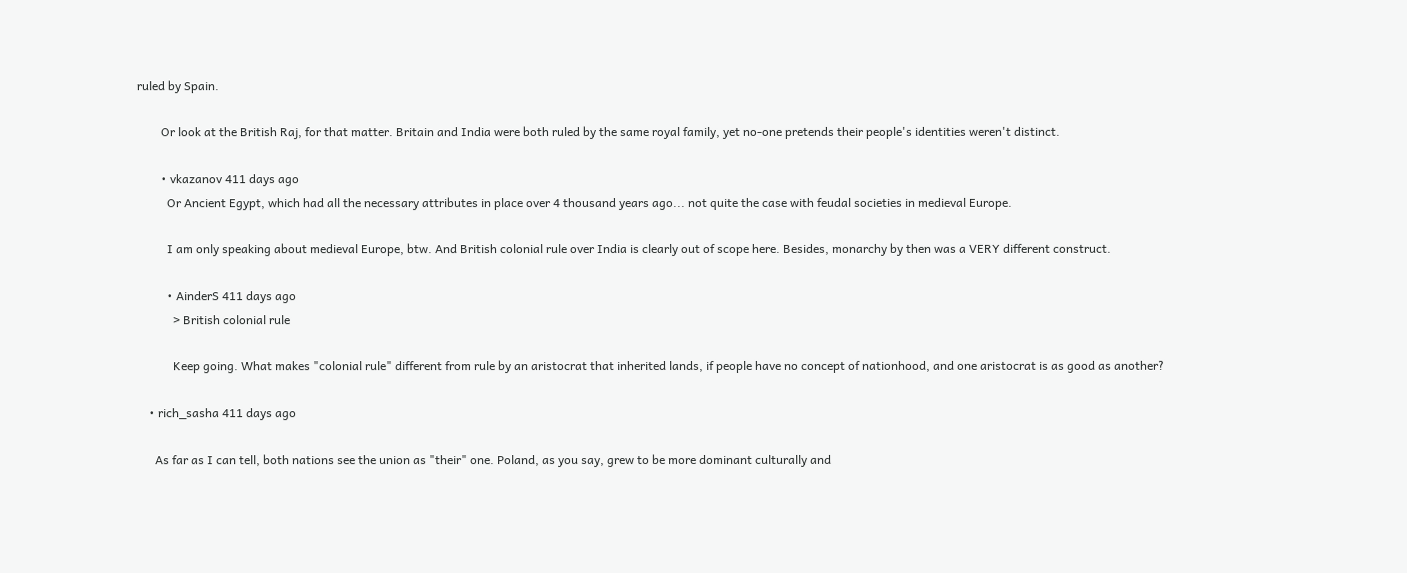ruled by Spain.

        Or look at the British Raj, for that matter. Britain and India were both ruled by the same royal family, yet no-one pretends their people's identities weren't distinct.

        • vkazanov 411 days ago
          Or Ancient Egypt, which had all the necessary attributes in place over 4 thousand years ago... not quite the case with feudal societies in medieval Europe.

          I am only speaking about medieval Europe, btw. And British colonial rule over India is clearly out of scope here. Besides, monarchy by then was a VERY different construct.

          • AinderS 411 days ago
            > British colonial rule

            Keep going. What makes "colonial rule" different from rule by an aristocrat that inherited lands, if people have no concept of nationhood, and one aristocrat is as good as another?

    • rich_sasha 411 days ago

      As far as I can tell, both nations see the union as "their" one. Poland, as you say, grew to be more dominant culturally and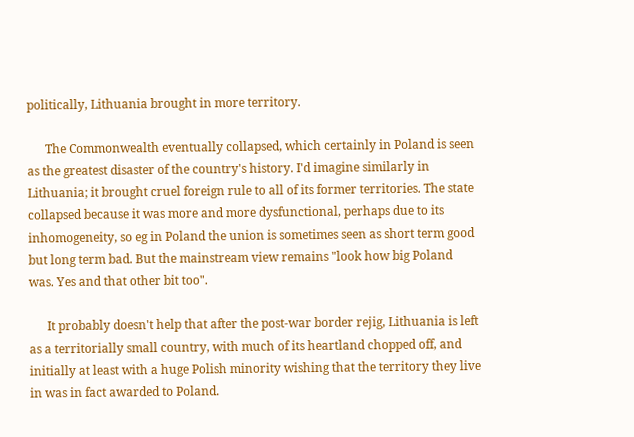politically, Lithuania brought in more territory.

      The Commonwealth eventually collapsed, which certainly in Poland is seen as the greatest disaster of the country's history. I'd imagine similarly in Lithuania; it brought cruel foreign rule to all of its former territories. The state collapsed because it was more and more dysfunctional, perhaps due to its inhomogeneity, so eg in Poland the union is sometimes seen as short term good but long term bad. But the mainstream view remains "look how big Poland was. Yes and that other bit too".

      It probably doesn't help that after the post-war border rejig, Lithuania is left as a territorially small country, with much of its heartland chopped off, and initially at least with a huge Polish minority wishing that the territory they live in was in fact awarded to Poland.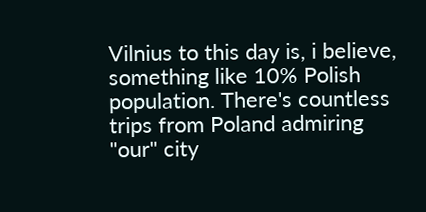Vilnius to this day is, i believe, something like 10% Polish population. There's countless trips from Poland admiring "our" city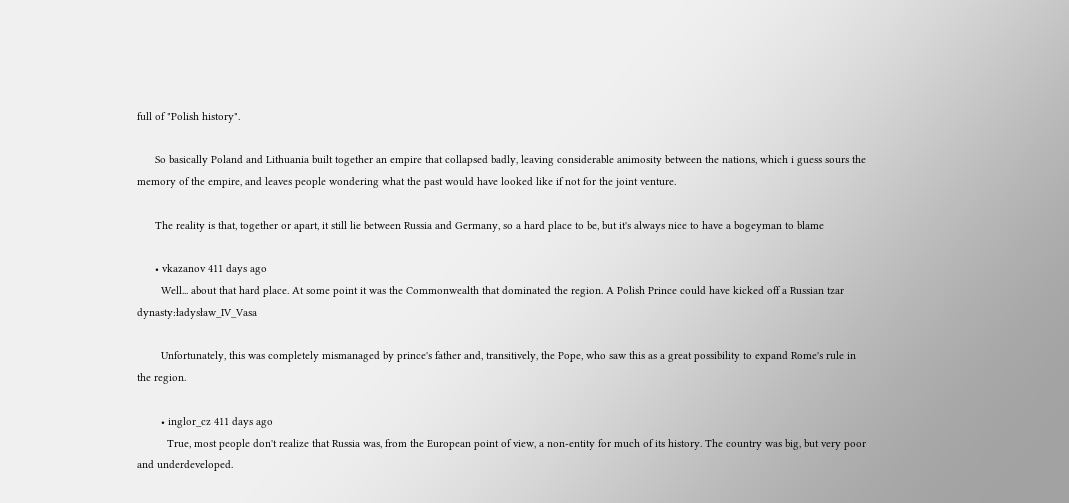full of "Polish history".

      So basically Poland and Lithuania built together an empire that collapsed badly, leaving considerable animosity between the nations, which i guess sours the memory of the empire, and leaves people wondering what the past would have looked like if not for the joint venture.

      The reality is that, together or apart, it still lie between Russia and Germany, so a hard place to be, but it's always nice to have a bogeyman to blame

      • vkazanov 411 days ago
        Well... about that hard place. At some point it was the Commonwealth that dominated the region. A Polish Prince could have kicked off a Russian tzar dynasty:ładysław_IV_Vasa

        Unfortunately, this was completely mismanaged by prince's father and, transitively, the Pope, who saw this as a great possibility to expand Rome's rule in the region.

        • inglor_cz 411 days ago
          True, most people don't realize that Russia was, from the European point of view, a non-entity for much of its history. The country was big, but very poor and underdeveloped.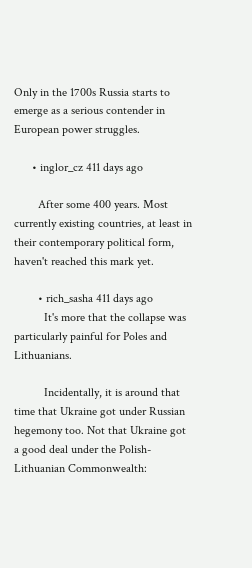Only in the 1700s Russia starts to emerge as a serious contender in European power struggles.

      • inglor_cz 411 days ago

        After some 400 years. Most currently existing countries, at least in their contemporary political form, haven't reached this mark yet.

        • rich_sasha 411 days ago
          It's more that the collapse was particularly painful for Poles and Lithuanians.

          Incidentally, it is around that time that Ukraine got under Russian hegemony too. Not that Ukraine got a good deal under the Polish-Lithuanian Commonwealth: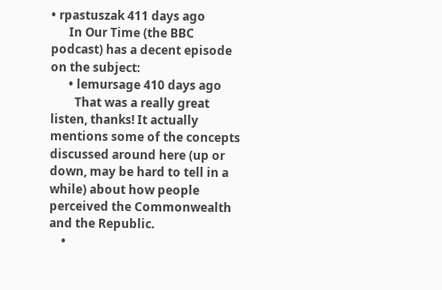• rpastuszak 411 days ago
      In Our Time (the BBC podcast) has a decent episode on the subject:
      • lemursage 410 days ago
        That was a really great listen, thanks! It actually mentions some of the concepts discussed around here (up or down, may be hard to tell in a while) about how people perceived the Commonwealth and the Republic.
    •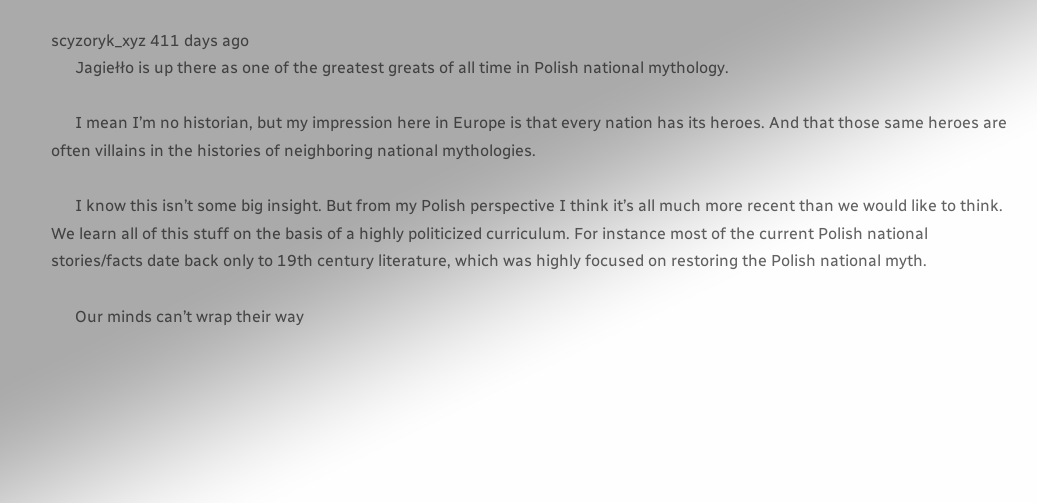scyzoryk_xyz 411 days ago
      Jagiełło is up there as one of the greatest greats of all time in Polish national mythology.

      I mean I’m no historian, but my impression here in Europe is that every nation has its heroes. And that those same heroes are often villains in the histories of neighboring national mythologies.

      I know this isn’t some big insight. But from my Polish perspective I think it’s all much more recent than we would like to think. We learn all of this stuff on the basis of a highly politicized curriculum. For instance most of the current Polish national stories/facts date back only to 19th century literature, which was highly focused on restoring the Polish national myth.

      Our minds can’t wrap their way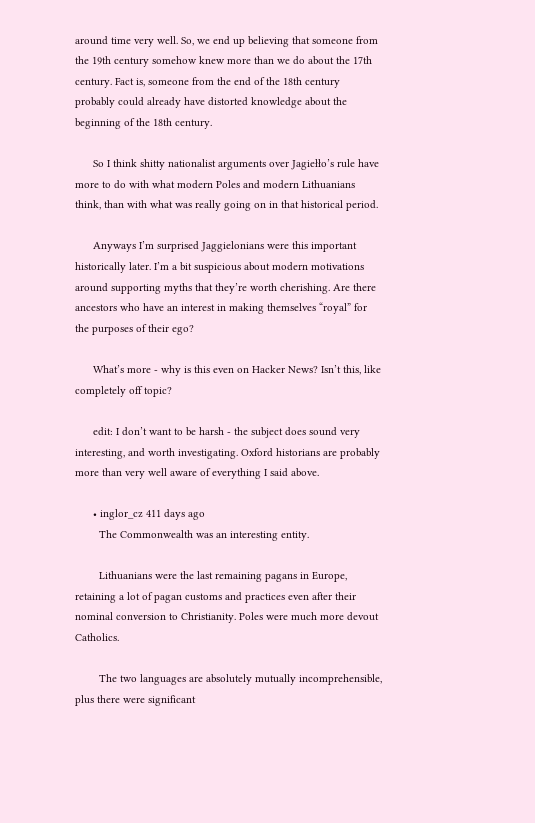around time very well. So, we end up believing that someone from the 19th century somehow knew more than we do about the 17th century. Fact is, someone from the end of the 18th century probably could already have distorted knowledge about the beginning of the 18th century.

      So I think shitty nationalist arguments over Jagiełło’s rule have more to do with what modern Poles and modern Lithuanians think, than with what was really going on in that historical period.

      Anyways I’m surprised Jaggielonians were this important historically later. I’m a bit suspicious about modern motivations around supporting myths that they’re worth cherishing. Are there ancestors who have an interest in making themselves “royal” for the purposes of their ego?

      What’s more - why is this even on Hacker News? Isn’t this, like completely off topic?

      edit: I don’t want to be harsh - the subject does sound very interesting, and worth investigating. Oxford historians are probably more than very well aware of everything I said above.

      • inglor_cz 411 days ago
        The Commonwealth was an interesting entity.

        Lithuanians were the last remaining pagans in Europe, retaining a lot of pagan customs and practices even after their nominal conversion to Christianity. Poles were much more devout Catholics.

        The two languages are absolutely mutually incomprehensible, plus there were significant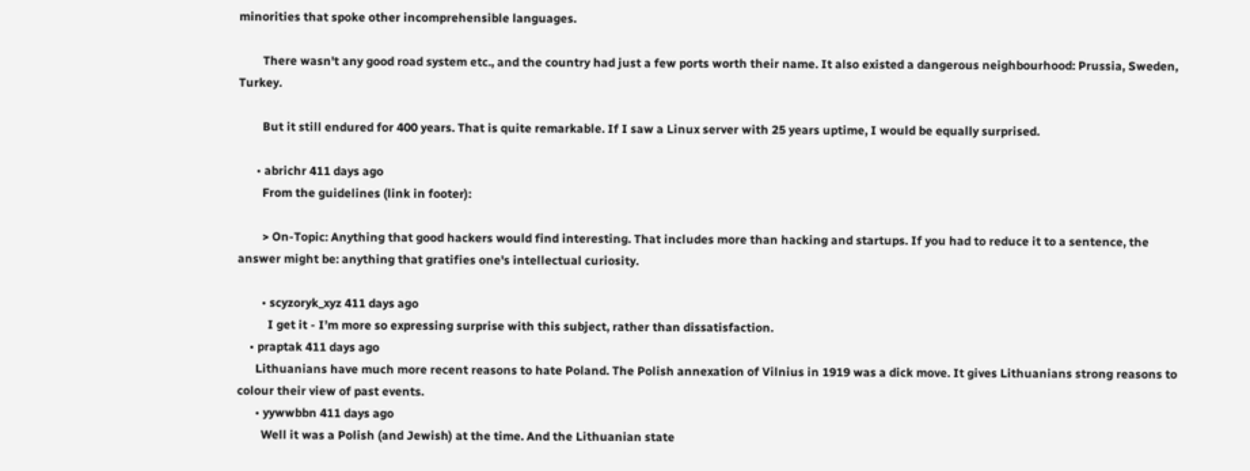minorities that spoke other incomprehensible languages.

        There wasn't any good road system etc., and the country had just a few ports worth their name. It also existed a dangerous neighbourhood: Prussia, Sweden, Turkey.

        But it still endured for 400 years. That is quite remarkable. If I saw a Linux server with 25 years uptime, I would be equally surprised.

      • abrichr 411 days ago
        From the guidelines (link in footer):

        > On-Topic: Anything that good hackers would find interesting. That includes more than hacking and startups. If you had to reduce it to a sentence, the answer might be: anything that gratifies one's intellectual curiosity.

        • scyzoryk_xyz 411 days ago
          I get it - I’m more so expressing surprise with this subject, rather than dissatisfaction.
    • praptak 411 days ago
      Lithuanians have much more recent reasons to hate Poland. The Polish annexation of Vilnius in 1919 was a dick move. It gives Lithuanians strong reasons to colour their view of past events.
      • yywwbbn 411 days ago
        Well it was a Polish (and Jewish) at the time. And the Lithuanian state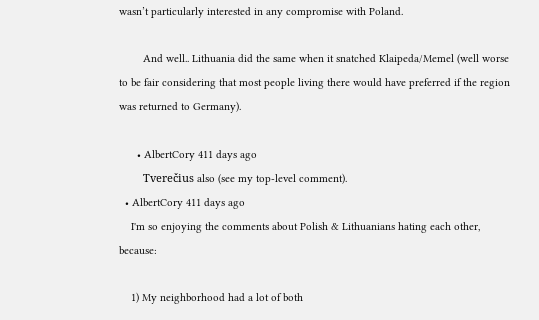wasn’t particularly interested in any compromise with Poland.

        And well.. Lithuania did the same when it snatched Klaipeda/Memel (well worse to be fair considering that most people living there would have preferred if the region was returned to Germany).

      • AlbertCory 411 days ago
        Tverečius also (see my top-level comment).
  • AlbertCory 411 days ago
    I'm so enjoying the comments about Polish & Lithuanians hating each other, because:

    1) My neighborhood had a lot of both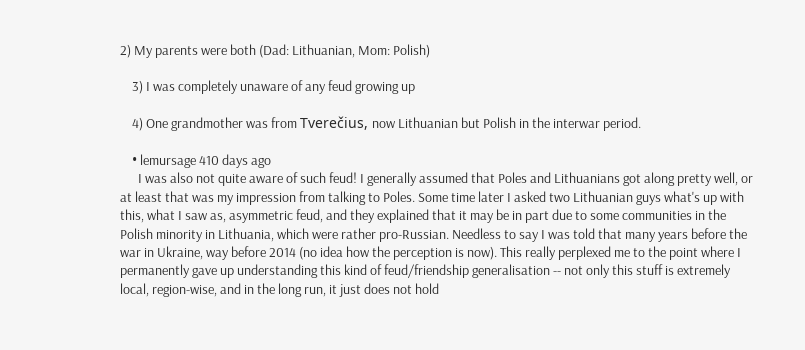2) My parents were both (Dad: Lithuanian, Mom: Polish)

    3) I was completely unaware of any feud growing up

    4) One grandmother was from Tverečius, now Lithuanian but Polish in the interwar period.

    • lemursage 410 days ago
      I was also not quite aware of such feud! I generally assumed that Poles and Lithuanians got along pretty well, or at least that was my impression from talking to Poles. Some time later I asked two Lithuanian guys what's up with this, what I saw as, asymmetric feud, and they explained that it may be in part due to some communities in the Polish minority in Lithuania, which were rather pro-Russian. Needless to say I was told that many years before the war in Ukraine, way before 2014 (no idea how the perception is now). This really perplexed me to the point where I permanently gave up understanding this kind of feud/friendship generalisation -- not only this stuff is extremely local, region-wise, and in the long run, it just does not hold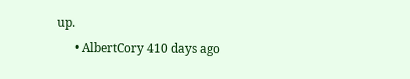up.
      • AlbertCory 410 days ago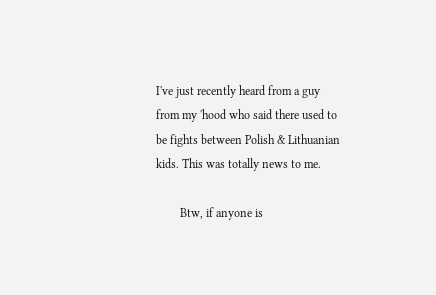I've just recently heard from a guy from my 'hood who said there used to be fights between Polish & Lithuanian kids. This was totally news to me.

        Btw, if anyone is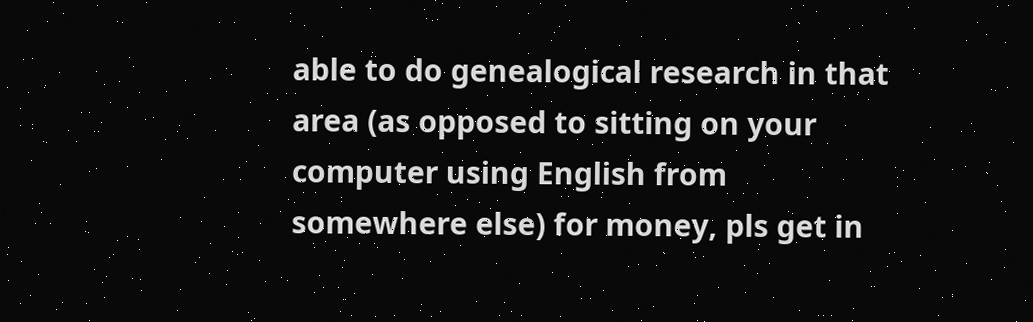able to do genealogical research in that area (as opposed to sitting on your computer using English from somewhere else) for money, pls get in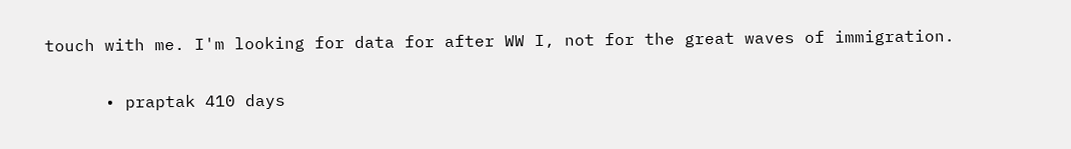touch with me. I'm looking for data for after WW I, not for the great waves of immigration.

      • praptak 410 days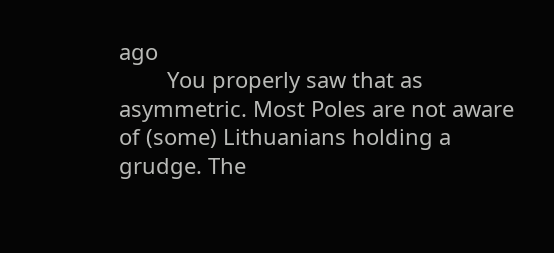ago
        You properly saw that as asymmetric. Most Poles are not aware of (some) Lithuanians holding a grudge. The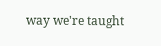way we're taught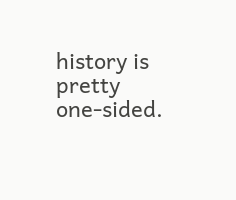history is pretty one-sided.